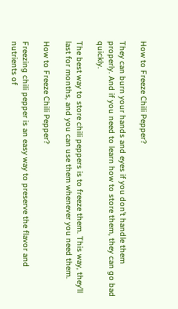How to Freeze Chili Pepper?

They can burn your hands and eyes if you don’t handle them properly. And if you need to learn how to store them, they can go bad quickly.

The best way to store chili peppers is to freeze them. This way, they’ll last for months, and you can use them whenever you need them.

How to Freeze Chili Pepper?

Freezing chili pepper is an easy way to preserve the flavor and nutrients of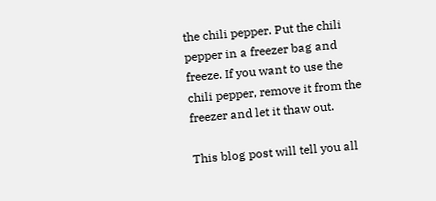the chili pepper. Put the chili pepper in a freezer bag and freeze. If you want to use the chili pepper, remove it from the freezer and let it thaw out.

This blog post will tell you all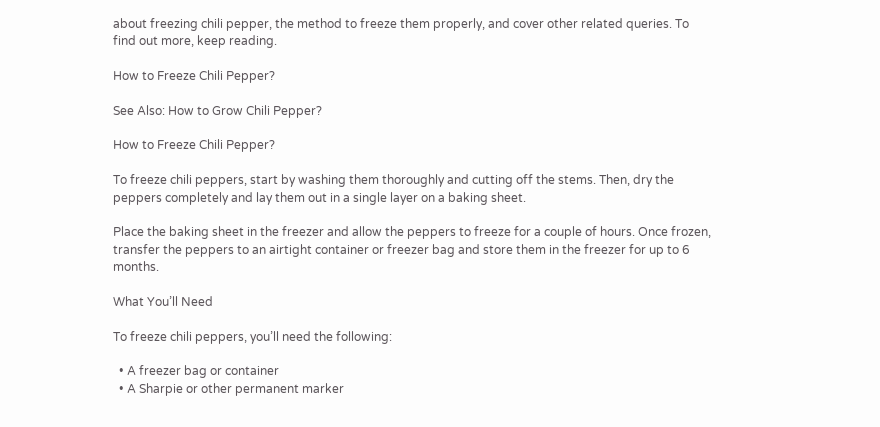about freezing chili pepper, the method to freeze them properly, and cover other related queries. To find out more, keep reading.

How to Freeze Chili Pepper?

See Also: How to Grow Chili Pepper?

How to Freeze Chili Pepper?

To freeze chili peppers, start by washing them thoroughly and cutting off the stems. Then, dry the peppers completely and lay them out in a single layer on a baking sheet.

Place the baking sheet in the freezer and allow the peppers to freeze for a couple of hours. Once frozen, transfer the peppers to an airtight container or freezer bag and store them in the freezer for up to 6 months.

What You’ll Need

To freeze chili peppers, you’ll need the following:

  • A freezer bag or container
  • A Sharpie or other permanent marker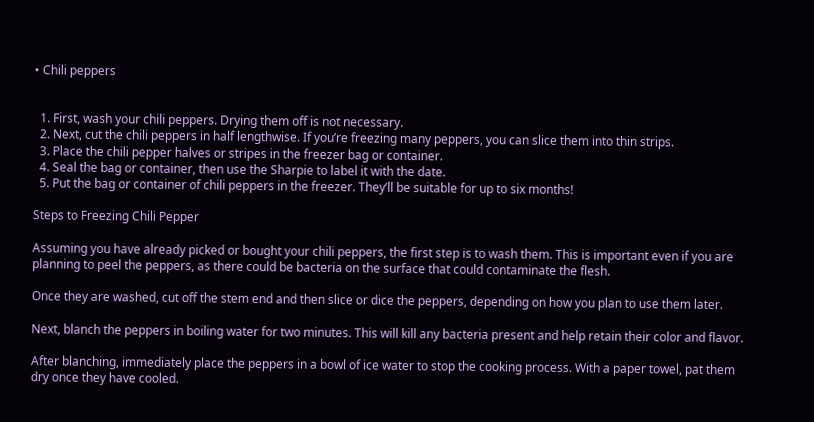• Chili peppers


  1. First, wash your chili peppers. Drying them off is not necessary.
  2. Next, cut the chili peppers in half lengthwise. If you’re freezing many peppers, you can slice them into thin strips.
  3. Place the chili pepper halves or stripes in the freezer bag or container.
  4. Seal the bag or container, then use the Sharpie to label it with the date.
  5. Put the bag or container of chili peppers in the freezer. They’ll be suitable for up to six months!

Steps to Freezing Chili Pepper

Assuming you have already picked or bought your chili peppers, the first step is to wash them. This is important even if you are planning to peel the peppers, as there could be bacteria on the surface that could contaminate the flesh.

Once they are washed, cut off the stem end and then slice or dice the peppers, depending on how you plan to use them later.

Next, blanch the peppers in boiling water for two minutes. This will kill any bacteria present and help retain their color and flavor.

After blanching, immediately place the peppers in a bowl of ice water to stop the cooking process. With a paper towel, pat them dry once they have cooled.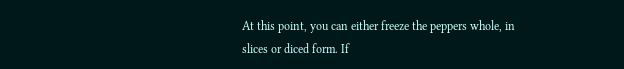At this point, you can either freeze the peppers whole, in slices or diced form. If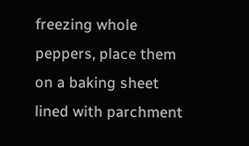freezing whole peppers, place them on a baking sheet lined with parchment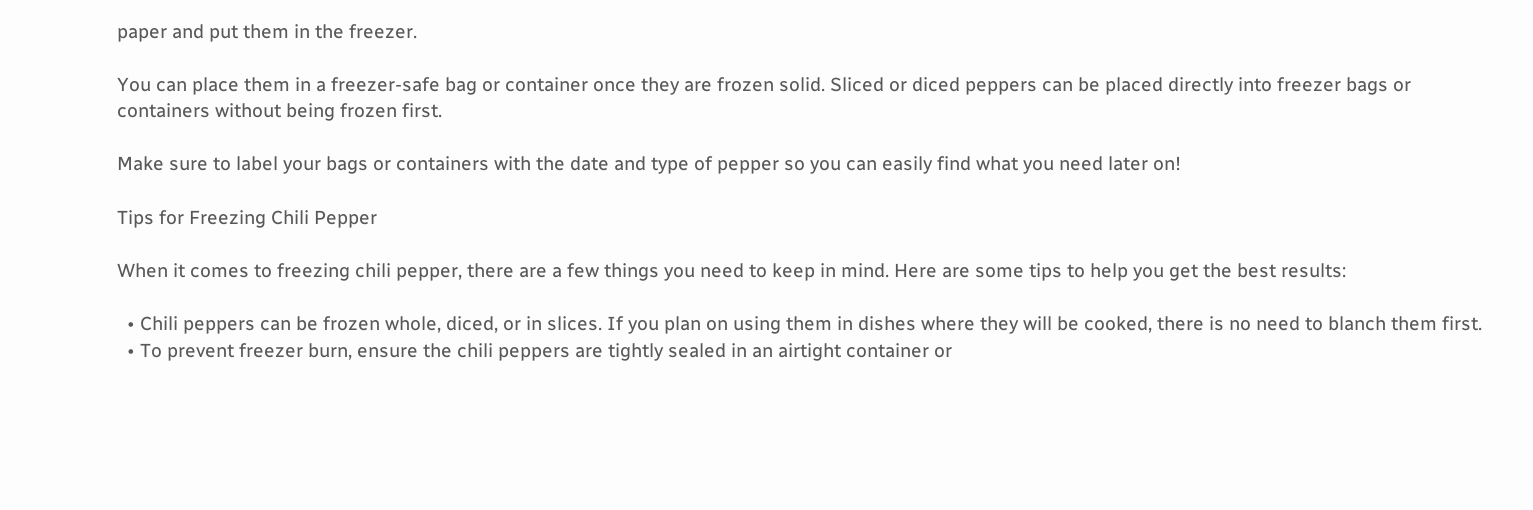paper and put them in the freezer.

You can place them in a freezer-safe bag or container once they are frozen solid. Sliced or diced peppers can be placed directly into freezer bags or containers without being frozen first.

Make sure to label your bags or containers with the date and type of pepper so you can easily find what you need later on!

Tips for Freezing Chili Pepper

When it comes to freezing chili pepper, there are a few things you need to keep in mind. Here are some tips to help you get the best results:

  • Chili peppers can be frozen whole, diced, or in slices. If you plan on using them in dishes where they will be cooked, there is no need to blanch them first.
  • To prevent freezer burn, ensure the chili peppers are tightly sealed in an airtight container or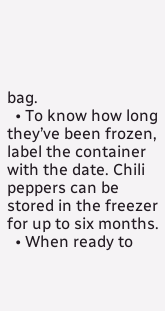bag.
  • To know how long they’ve been frozen, label the container with the date. Chili peppers can be stored in the freezer for up to six months.
  • When ready to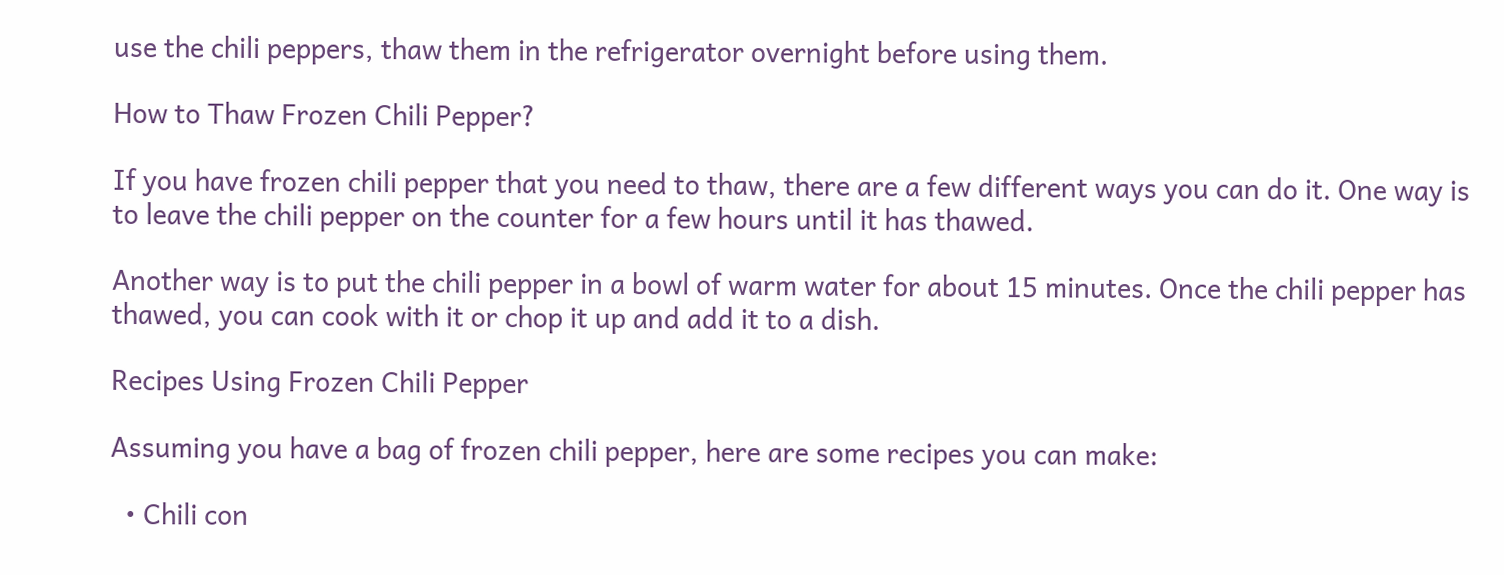use the chili peppers, thaw them in the refrigerator overnight before using them.

How to Thaw Frozen Chili Pepper?

If you have frozen chili pepper that you need to thaw, there are a few different ways you can do it. One way is to leave the chili pepper on the counter for a few hours until it has thawed.

Another way is to put the chili pepper in a bowl of warm water for about 15 minutes. Once the chili pepper has thawed, you can cook with it or chop it up and add it to a dish.

Recipes Using Frozen Chili Pepper

Assuming you have a bag of frozen chili pepper, here are some recipes you can make:

  • Chili con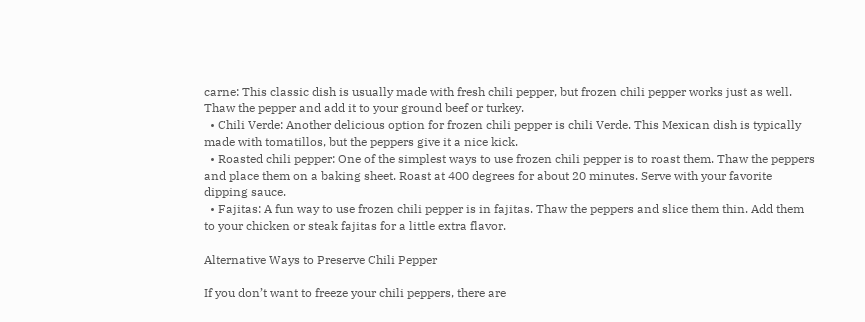carne: This classic dish is usually made with fresh chili pepper, but frozen chili pepper works just as well. Thaw the pepper and add it to your ground beef or turkey.
  • Chili Verde: Another delicious option for frozen chili pepper is chili Verde. This Mexican dish is typically made with tomatillos, but the peppers give it a nice kick.
  • Roasted chili pepper: One of the simplest ways to use frozen chili pepper is to roast them. Thaw the peppers and place them on a baking sheet. Roast at 400 degrees for about 20 minutes. Serve with your favorite dipping sauce.
  • Fajitas: A fun way to use frozen chili pepper is in fajitas. Thaw the peppers and slice them thin. Add them to your chicken or steak fajitas for a little extra flavor.

Alternative Ways to Preserve Chili Pepper

If you don’t want to freeze your chili peppers, there are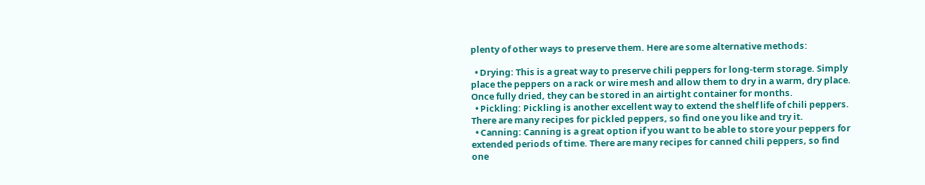plenty of other ways to preserve them. Here are some alternative methods:

  • Drying: This is a great way to preserve chili peppers for long-term storage. Simply place the peppers on a rack or wire mesh and allow them to dry in a warm, dry place. Once fully dried, they can be stored in an airtight container for months.
  • Pickling: Pickling is another excellent way to extend the shelf life of chili peppers. There are many recipes for pickled peppers, so find one you like and try it.
  • Canning: Canning is a great option if you want to be able to store your peppers for extended periods of time. There are many recipes for canned chili peppers, so find one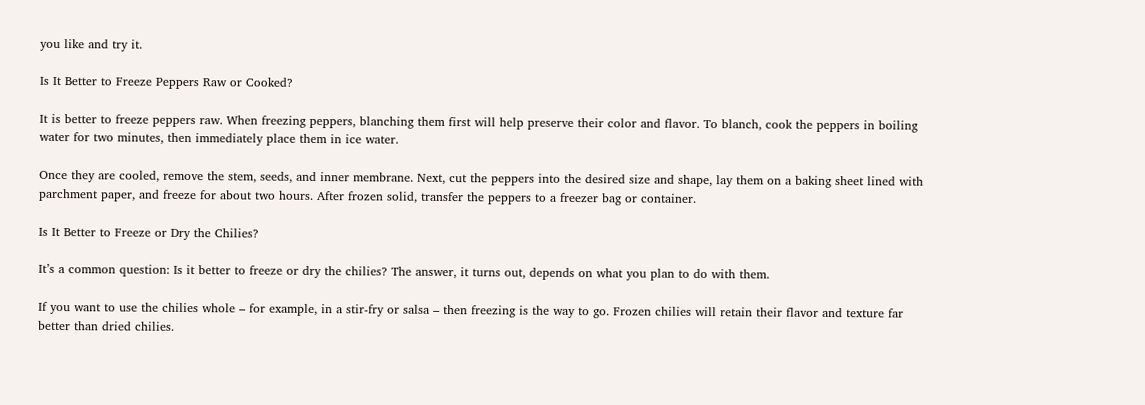you like and try it.

Is It Better to Freeze Peppers Raw or Cooked?

It is better to freeze peppers raw. When freezing peppers, blanching them first will help preserve their color and flavor. To blanch, cook the peppers in boiling water for two minutes, then immediately place them in ice water.

Once they are cooled, remove the stem, seeds, and inner membrane. Next, cut the peppers into the desired size and shape, lay them on a baking sheet lined with parchment paper, and freeze for about two hours. After frozen solid, transfer the peppers to a freezer bag or container.

Is It Better to Freeze or Dry the Chilies?

It’s a common question: Is it better to freeze or dry the chilies? The answer, it turns out, depends on what you plan to do with them.

If you want to use the chilies whole – for example, in a stir-fry or salsa – then freezing is the way to go. Frozen chilies will retain their flavor and texture far better than dried chilies.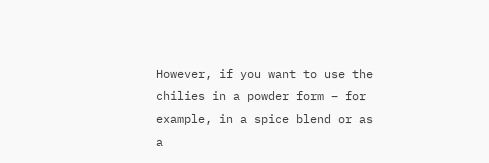However, if you want to use the chilies in a powder form – for example, in a spice blend or as a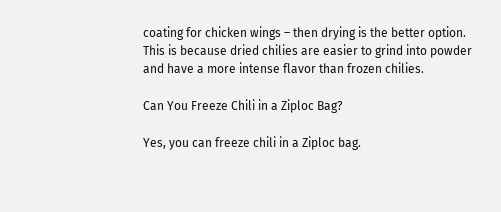coating for chicken wings – then drying is the better option. This is because dried chilies are easier to grind into powder and have a more intense flavor than frozen chilies.

Can You Freeze Chili in a Ziploc Bag?

Yes, you can freeze chili in a Ziploc bag.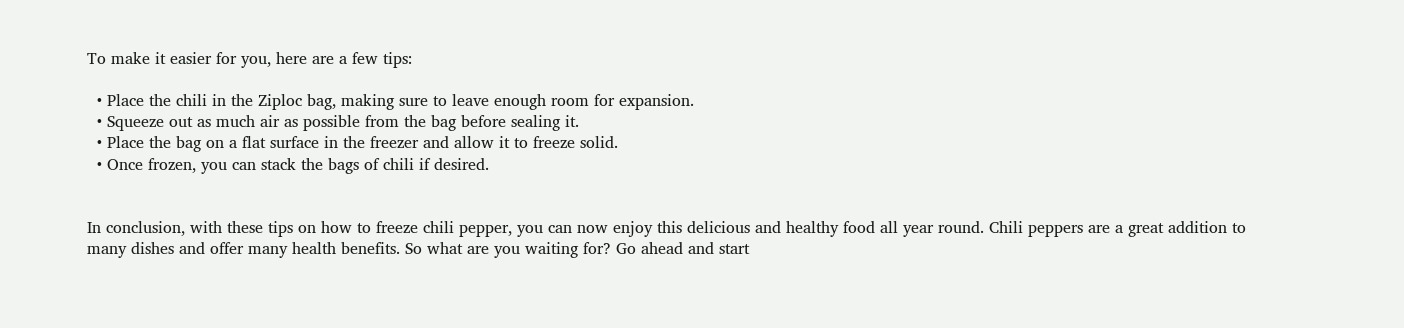To make it easier for you, here are a few tips:

  • Place the chili in the Ziploc bag, making sure to leave enough room for expansion.
  • Squeeze out as much air as possible from the bag before sealing it.
  • Place the bag on a flat surface in the freezer and allow it to freeze solid.
  • Once frozen, you can stack the bags of chili if desired.


In conclusion, with these tips on how to freeze chili pepper, you can now enjoy this delicious and healthy food all year round. Chili peppers are a great addition to many dishes and offer many health benefits. So what are you waiting for? Go ahead and start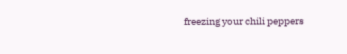freezing your chili peppers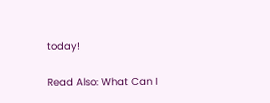today!

Read Also: What Can I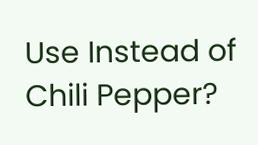Use Instead of Chili Pepper?